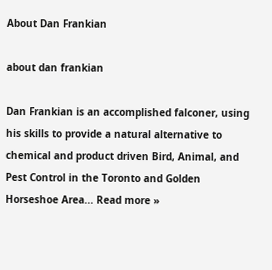About Dan Frankian

about dan frankian

Dan Frankian is an accomplished falconer, using his skills to provide a natural alternative to chemical and product driven Bird, Animal, and Pest Control in the Toronto and Golden Horseshoe Area... Read more »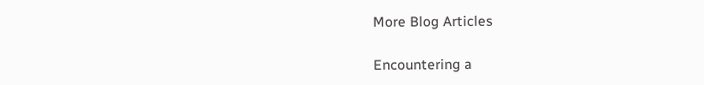More Blog Articles

Encountering a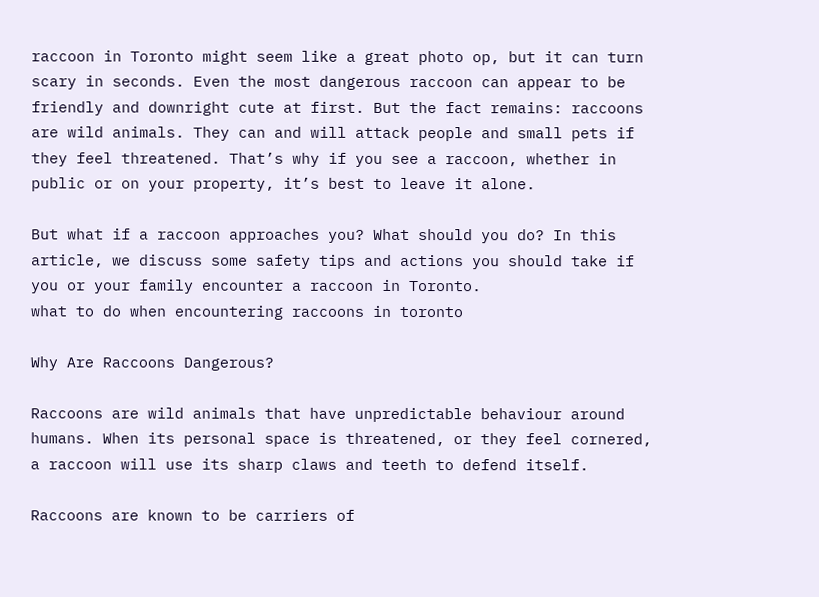raccoon in Toronto might seem like a great photo op, but it can turn scary in seconds. Even the most dangerous raccoon can appear to be friendly and downright cute at first. But the fact remains: raccoons are wild animals. They can and will attack people and small pets if they feel threatened. That’s why if you see a raccoon, whether in public or on your property, it’s best to leave it alone.

But what if a raccoon approaches you? What should you do? In this article, we discuss some safety tips and actions you should take if you or your family encounter a raccoon in Toronto.
what to do when encountering raccoons in toronto

Why Are Raccoons Dangerous?

Raccoons are wild animals that have unpredictable behaviour around humans. When its personal space is threatened, or they feel cornered, a raccoon will use its sharp claws and teeth to defend itself.

Raccoons are known to be carriers of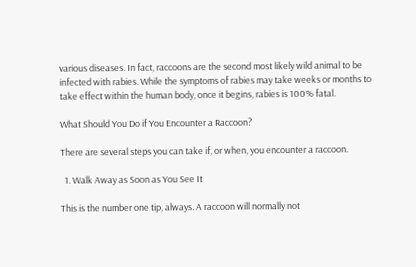various diseases. In fact, raccoons are the second most likely wild animal to be infected with rabies. While the symptoms of rabies may take weeks or months to take effect within the human body, once it begins, rabies is 100% fatal.

What Should You Do if You Encounter a Raccoon?

There are several steps you can take if, or when, you encounter a raccoon.

  1. Walk Away as Soon as You See It

This is the number one tip, always. A raccoon will normally not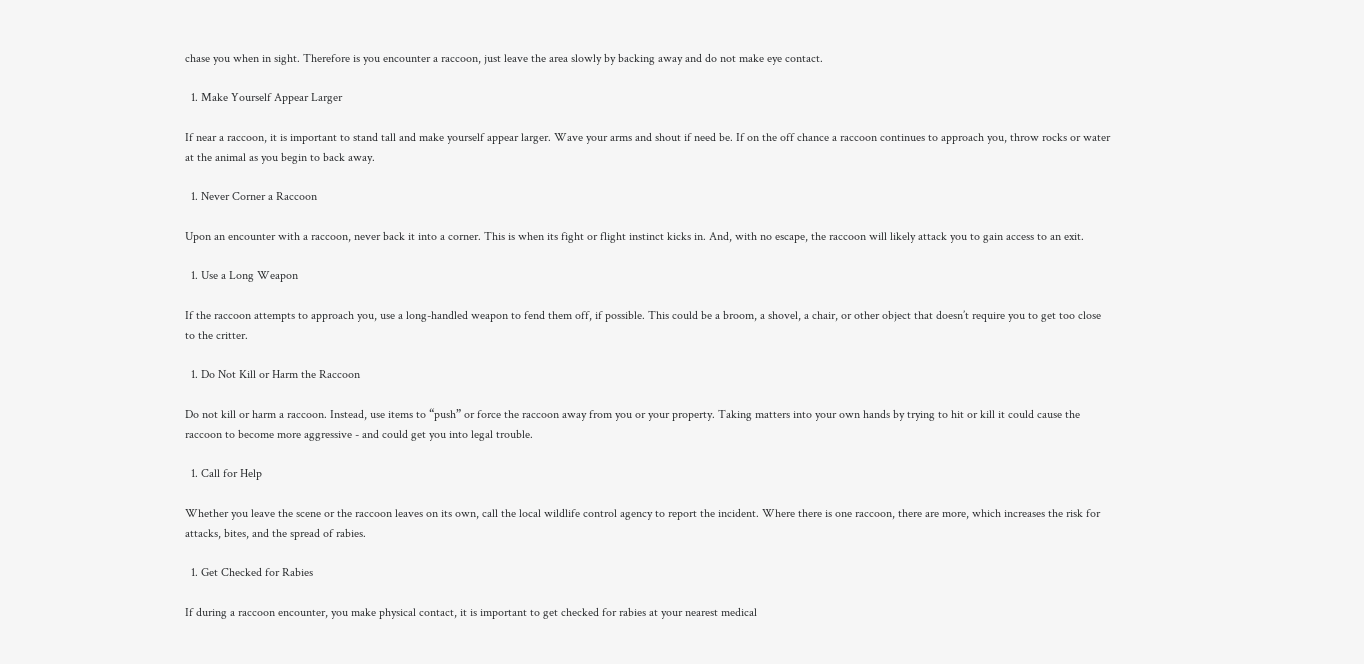chase you when in sight. Therefore is you encounter a raccoon, just leave the area slowly by backing away and do not make eye contact.

  1. Make Yourself Appear Larger

If near a raccoon, it is important to stand tall and make yourself appear larger. Wave your arms and shout if need be. If on the off chance a raccoon continues to approach you, throw rocks or water at the animal as you begin to back away.

  1. Never Corner a Raccoon

Upon an encounter with a raccoon, never back it into a corner. This is when its fight or flight instinct kicks in. And, with no escape, the raccoon will likely attack you to gain access to an exit.

  1. Use a Long Weapon

If the raccoon attempts to approach you, use a long-handled weapon to fend them off, if possible. This could be a broom, a shovel, a chair, or other object that doesn’t require you to get too close to the critter.

  1. Do Not Kill or Harm the Raccoon

Do not kill or harm a raccoon. Instead, use items to “push” or force the raccoon away from you or your property. Taking matters into your own hands by trying to hit or kill it could cause the raccoon to become more aggressive - and could get you into legal trouble.

  1. Call for Help

Whether you leave the scene or the raccoon leaves on its own, call the local wildlife control agency to report the incident. Where there is one raccoon, there are more, which increases the risk for attacks, bites, and the spread of rabies.

  1. Get Checked for Rabies

If during a raccoon encounter, you make physical contact, it is important to get checked for rabies at your nearest medical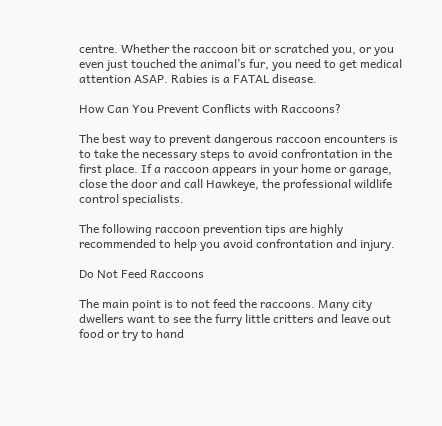centre. Whether the raccoon bit or scratched you, or you even just touched the animal’s fur, you need to get medical attention ASAP. Rabies is a FATAL disease.

How Can You Prevent Conflicts with Raccoons?

The best way to prevent dangerous raccoon encounters is to take the necessary steps to avoid confrontation in the first place. If a raccoon appears in your home or garage, close the door and call Hawkeye, the professional wildlife control specialists.

The following raccoon prevention tips are highly recommended to help you avoid confrontation and injury.

Do Not Feed Raccoons

The main point is to not feed the raccoons. Many city dwellers want to see the furry little critters and leave out food or try to hand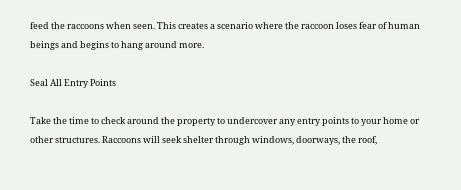feed the raccoons when seen. This creates a scenario where the raccoon loses fear of human beings and begins to hang around more.

Seal All Entry Points

Take the time to check around the property to undercover any entry points to your home or other structures. Raccoons will seek shelter through windows, doorways, the roof,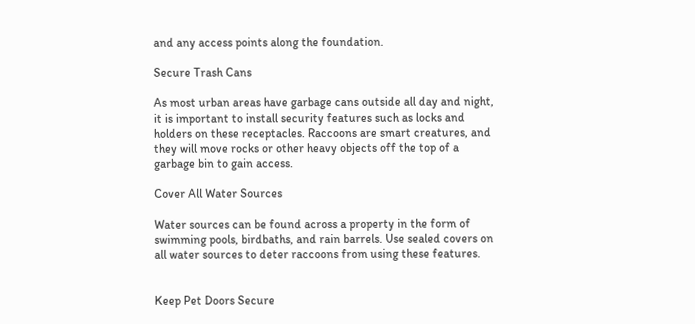and any access points along the foundation.

Secure Trash Cans

As most urban areas have garbage cans outside all day and night, it is important to install security features such as locks and holders on these receptacles. Raccoons are smart creatures, and they will move rocks or other heavy objects off the top of a garbage bin to gain access.

Cover All Water Sources

Water sources can be found across a property in the form of swimming pools, birdbaths, and rain barrels. Use sealed covers on all water sources to deter raccoons from using these features.


Keep Pet Doors Secure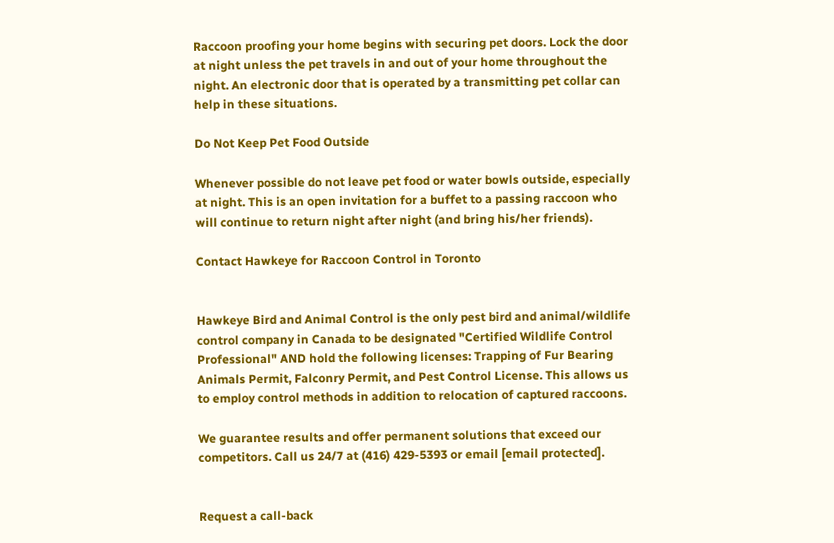Raccoon proofing your home begins with securing pet doors. Lock the door at night unless the pet travels in and out of your home throughout the night. An electronic door that is operated by a transmitting pet collar can help in these situations.

Do Not Keep Pet Food Outside

Whenever possible do not leave pet food or water bowls outside, especially at night. This is an open invitation for a buffet to a passing raccoon who will continue to return night after night (and bring his/her friends).

Contact Hawkeye for Raccoon Control in Toronto


Hawkeye Bird and Animal Control is the only pest bird and animal/wildlife control company in Canada to be designated "Certified Wildlife Control Professional" AND hold the following licenses: Trapping of Fur Bearing Animals Permit, Falconry Permit, and Pest Control License. This allows us to employ control methods in addition to relocation of captured raccoons.

We guarantee results and offer permanent solutions that exceed our competitors. Call us 24/7 at (416) 429-5393 or email [email protected].


Request a call-back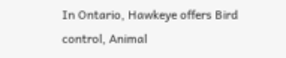In Ontario, Hawkeye offers Bird control, Animal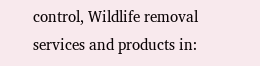control, Wildlife removal services and products in: